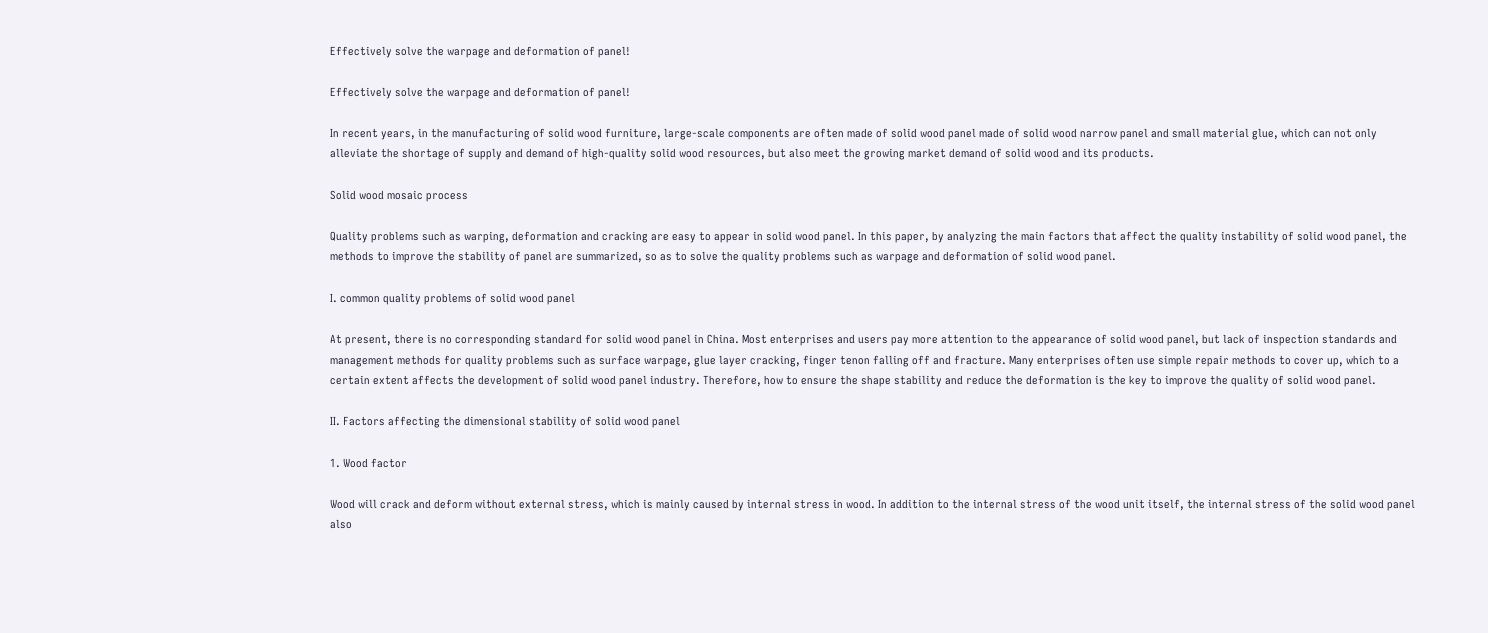Effectively solve the warpage and deformation of panel!

Effectively solve the warpage and deformation of panel!

In recent years, in the manufacturing of solid wood furniture, large-scale components are often made of solid wood panel made of solid wood narrow panel and small material glue, which can not only alleviate the shortage of supply and demand of high-quality solid wood resources, but also meet the growing market demand of solid wood and its products.

Solid wood mosaic process

Quality problems such as warping, deformation and cracking are easy to appear in solid wood panel. In this paper, by analyzing the main factors that affect the quality instability of solid wood panel, the methods to improve the stability of panel are summarized, so as to solve the quality problems such as warpage and deformation of solid wood panel.

I. common quality problems of solid wood panel

At present, there is no corresponding standard for solid wood panel in China. Most enterprises and users pay more attention to the appearance of solid wood panel, but lack of inspection standards and management methods for quality problems such as surface warpage, glue layer cracking, finger tenon falling off and fracture. Many enterprises often use simple repair methods to cover up, which to a certain extent affects the development of solid wood panel industry. Therefore, how to ensure the shape stability and reduce the deformation is the key to improve the quality of solid wood panel.

II. Factors affecting the dimensional stability of solid wood panel

1. Wood factor

Wood will crack and deform without external stress, which is mainly caused by internal stress in wood. In addition to the internal stress of the wood unit itself, the internal stress of the solid wood panel also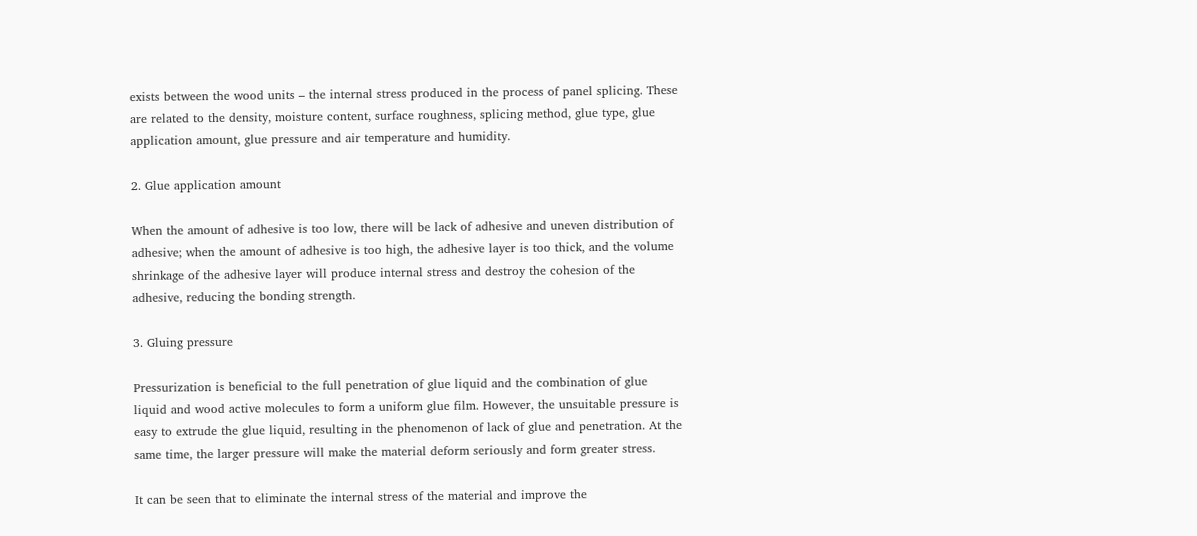exists between the wood units – the internal stress produced in the process of panel splicing. These are related to the density, moisture content, surface roughness, splicing method, glue type, glue application amount, glue pressure and air temperature and humidity.

2. Glue application amount

When the amount of adhesive is too low, there will be lack of adhesive and uneven distribution of adhesive; when the amount of adhesive is too high, the adhesive layer is too thick, and the volume shrinkage of the adhesive layer will produce internal stress and destroy the cohesion of the adhesive, reducing the bonding strength.

3. Gluing pressure

Pressurization is beneficial to the full penetration of glue liquid and the combination of glue liquid and wood active molecules to form a uniform glue film. However, the unsuitable pressure is easy to extrude the glue liquid, resulting in the phenomenon of lack of glue and penetration. At the same time, the larger pressure will make the material deform seriously and form greater stress.

It can be seen that to eliminate the internal stress of the material and improve the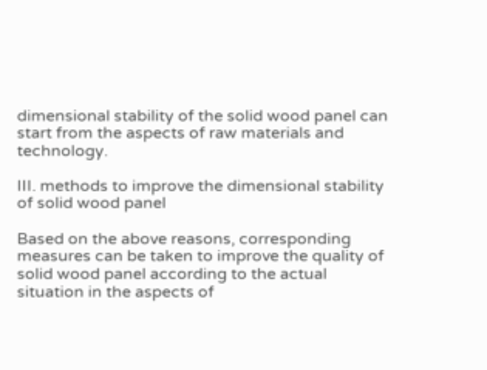dimensional stability of the solid wood panel can start from the aspects of raw materials and technology.

III. methods to improve the dimensional stability of solid wood panel

Based on the above reasons, corresponding measures can be taken to improve the quality of solid wood panel according to the actual situation in the aspects of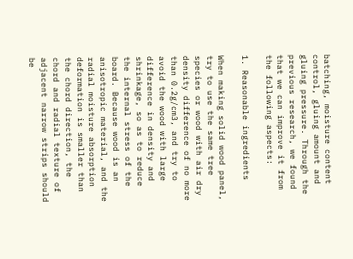batching, moisture content control, gluing amount and gluing pressure. Through the previous research, we found that we can improve it from the following aspects:

1. Reasonable ingredients

When making solid wood panel, try to use the same tree species or wood with air dry density difference of no more than 0.2g/cm3, and try to avoid the wood with large difference in density and shrinkage, so as to reduce the internal stress of the board. Because wood is an anisotropic material, and the radial moisture absorption deformation is smaller than the chord direction, the chord and radial texture of adjacent narrow strips should be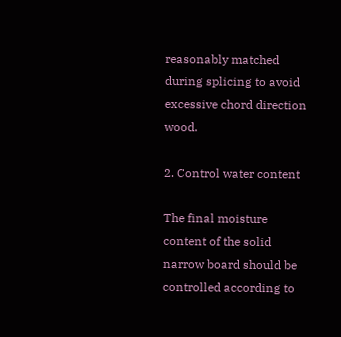reasonably matched during splicing to avoid excessive chord direction wood.

2. Control water content

The final moisture content of the solid narrow board should be controlled according to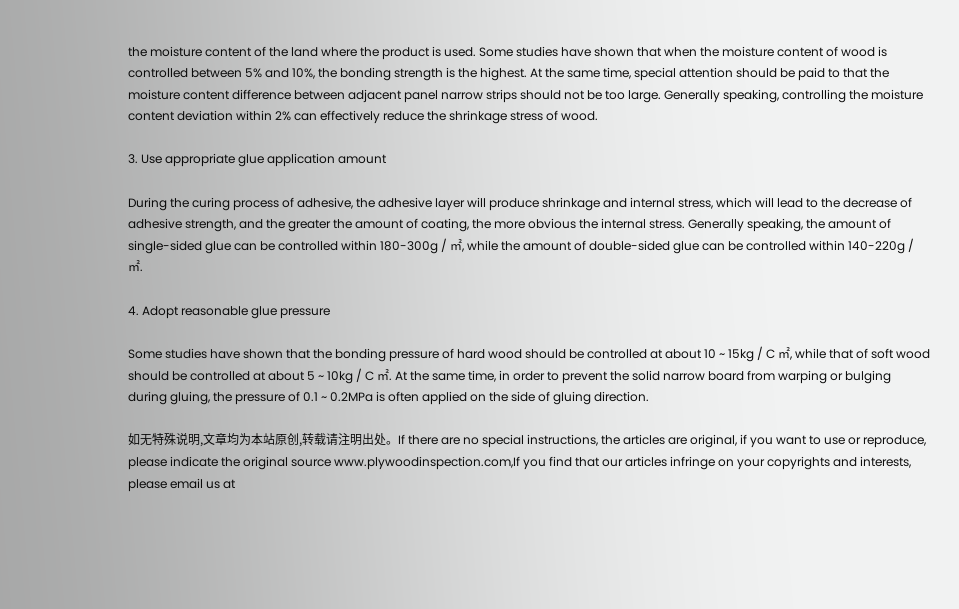the moisture content of the land where the product is used. Some studies have shown that when the moisture content of wood is controlled between 5% and 10%, the bonding strength is the highest. At the same time, special attention should be paid to that the moisture content difference between adjacent panel narrow strips should not be too large. Generally speaking, controlling the moisture content deviation within 2% can effectively reduce the shrinkage stress of wood.

3. Use appropriate glue application amount

During the curing process of adhesive, the adhesive layer will produce shrinkage and internal stress, which will lead to the decrease of adhesive strength, and the greater the amount of coating, the more obvious the internal stress. Generally speaking, the amount of single-sided glue can be controlled within 180-300g / ㎡, while the amount of double-sided glue can be controlled within 140-220g / ㎡.

4. Adopt reasonable glue pressure

Some studies have shown that the bonding pressure of hard wood should be controlled at about 10 ~ 15kg / C ㎡, while that of soft wood should be controlled at about 5 ~ 10kg / C ㎡. At the same time, in order to prevent the solid narrow board from warping or bulging during gluing, the pressure of 0.1 ~ 0.2MPa is often applied on the side of gluing direction.

如无特殊说明,文章均为本站原创,转载请注明出处。If there are no special instructions, the articles are original, if you want to use or reproduce, please indicate the original source www.plywoodinspection.com,If you find that our articles infringe on your copyrights and interests, please email us at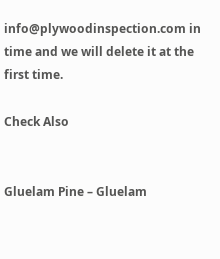info@plywoodinspection.com in time and we will delete it at the first time.

Check Also


Gluelam Pine – Gluelam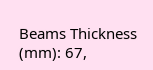Beams Thickness (mm): 67,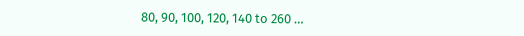80, 90, 100, 120, 140 to 260 …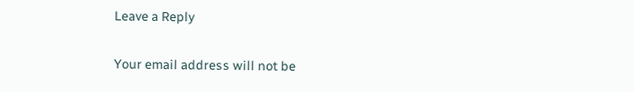Leave a Reply

Your email address will not be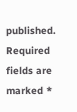published. Required fields are marked *